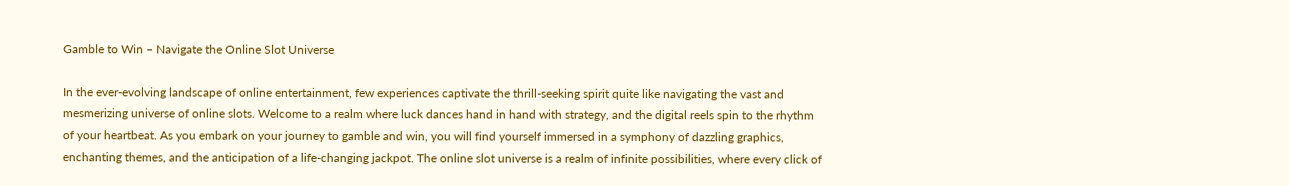Gamble to Win – Navigate the Online Slot Universe

In the ever-evolving landscape of online entertainment, few experiences captivate the thrill-seeking spirit quite like navigating the vast and mesmerizing universe of online slots. Welcome to a realm where luck dances hand in hand with strategy, and the digital reels spin to the rhythm of your heartbeat. As you embark on your journey to gamble and win, you will find yourself immersed in a symphony of dazzling graphics, enchanting themes, and the anticipation of a life-changing jackpot. The online slot universe is a realm of infinite possibilities, where every click of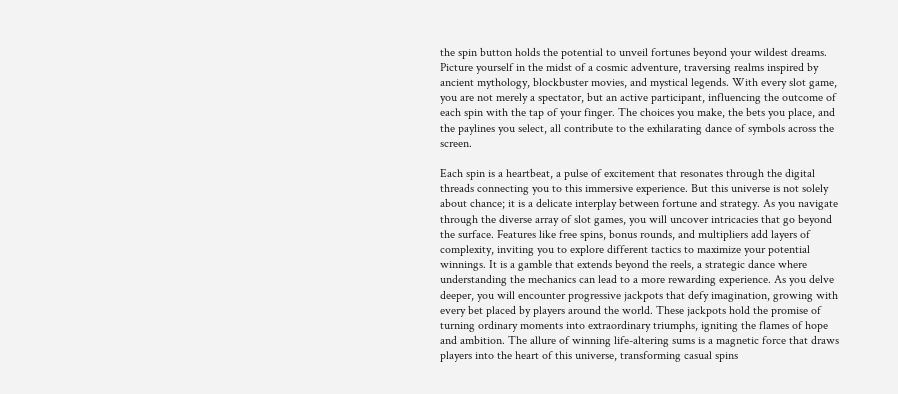the spin button holds the potential to unveil fortunes beyond your wildest dreams. Picture yourself in the midst of a cosmic adventure, traversing realms inspired by ancient mythology, blockbuster movies, and mystical legends. With every slot game, you are not merely a spectator, but an active participant, influencing the outcome of each spin with the tap of your finger. The choices you make, the bets you place, and the paylines you select, all contribute to the exhilarating dance of symbols across the screen.

Each spin is a heartbeat, a pulse of excitement that resonates through the digital threads connecting you to this immersive experience. But this universe is not solely about chance; it is a delicate interplay between fortune and strategy. As you navigate through the diverse array of slot games, you will uncover intricacies that go beyond the surface. Features like free spins, bonus rounds, and multipliers add layers of complexity, inviting you to explore different tactics to maximize your potential winnings. It is a gamble that extends beyond the reels, a strategic dance where understanding the mechanics can lead to a more rewarding experience. As you delve deeper, you will encounter progressive jackpots that defy imagination, growing with every bet placed by players around the world. These jackpots hold the promise of turning ordinary moments into extraordinary triumphs, igniting the flames of hope and ambition. The allure of winning life-altering sums is a magnetic force that draws players into the heart of this universe, transforming casual spins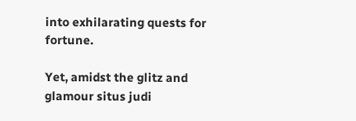into exhilarating quests for fortune.

Yet, amidst the glitz and glamour situs judi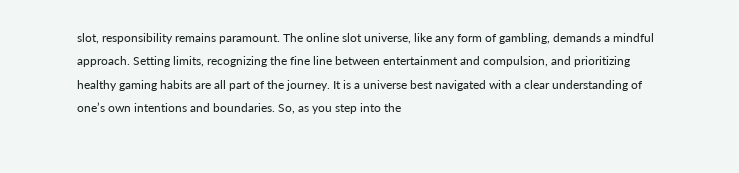slot, responsibility remains paramount. The online slot universe, like any form of gambling, demands a mindful approach. Setting limits, recognizing the fine line between entertainment and compulsion, and prioritizing healthy gaming habits are all part of the journey. It is a universe best navigated with a clear understanding of one’s own intentions and boundaries. So, as you step into the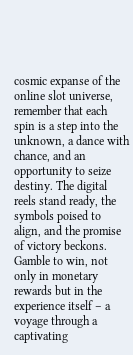cosmic expanse of the online slot universe, remember that each spin is a step into the unknown, a dance with chance, and an opportunity to seize destiny. The digital reels stand ready, the symbols poised to align, and the promise of victory beckons. Gamble to win, not only in monetary rewards but in the experience itself – a voyage through a captivating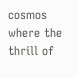cosmos where the thrill of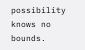possibility knows no bounds.